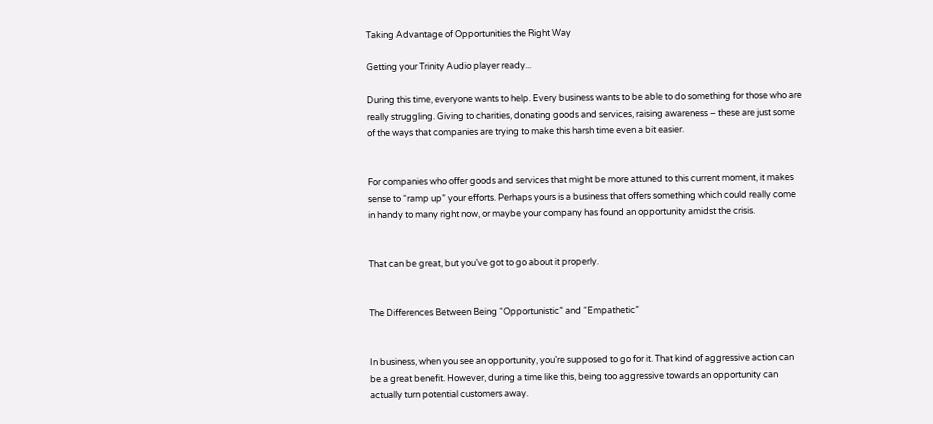Taking Advantage of Opportunities the Right Way

Getting your Trinity Audio player ready...

During this time, everyone wants to help. Every business wants to be able to do something for those who are really struggling. Giving to charities, donating goods and services, raising awareness – these are just some of the ways that companies are trying to make this harsh time even a bit easier.


For companies who offer goods and services that might be more attuned to this current moment, it makes sense to “ramp up” your efforts. Perhaps yours is a business that offers something which could really come in handy to many right now, or maybe your company has found an opportunity amidst the crisis.


That can be great, but you’ve got to go about it properly.


The Differences Between Being “Opportunistic” and “Empathetic”


In business, when you see an opportunity, you’re supposed to go for it. That kind of aggressive action can be a great benefit. However, during a time like this, being too aggressive towards an opportunity can actually turn potential customers away.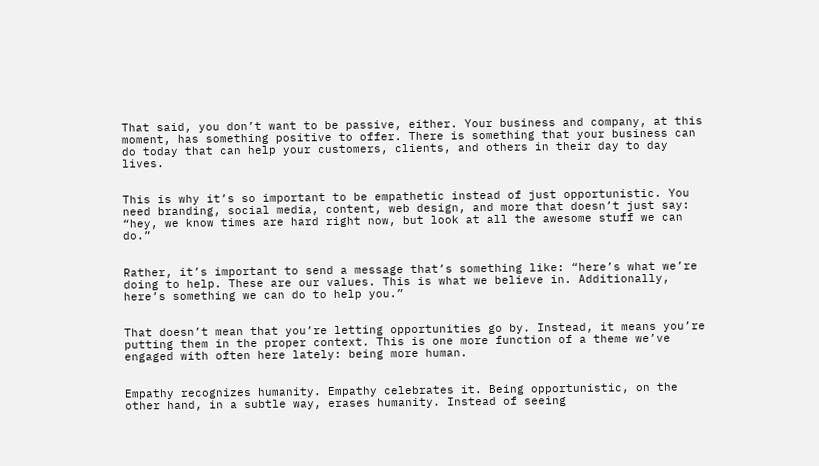That said, you don’t want to be passive, either. Your business and company, at this moment, has something positive to offer. There is something that your business can do today that can help your customers, clients, and others in their day to day lives.


This is why it’s so important to be empathetic instead of just opportunistic. You need branding, social media, content, web design, and more that doesn’t just say: “hey, we know times are hard right now, but look at all the awesome stuff we can do.”


Rather, it’s important to send a message that’s something like: “here’s what we’re doing to help. These are our values. This is what we believe in. Additionally, here’s something we can do to help you.”


That doesn’t mean that you’re letting opportunities go by. Instead, it means you’re putting them in the proper context. This is one more function of a theme we’ve engaged with often here lately: being more human.


Empathy recognizes humanity. Empathy celebrates it. Being opportunistic, on the other hand, in a subtle way, erases humanity. Instead of seeing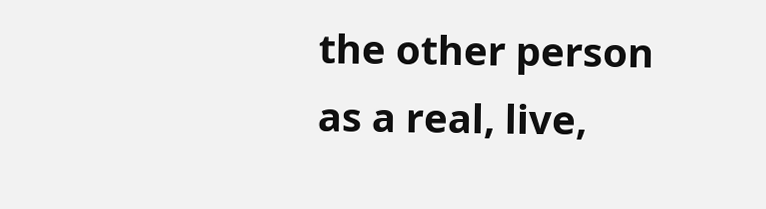the other person as a real, live,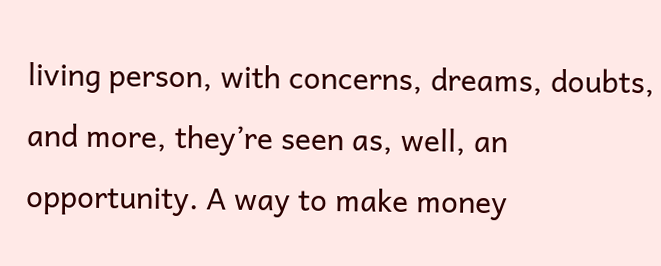living person, with concerns, dreams, doubts, and more, they’re seen as, well, an opportunity. A way to make money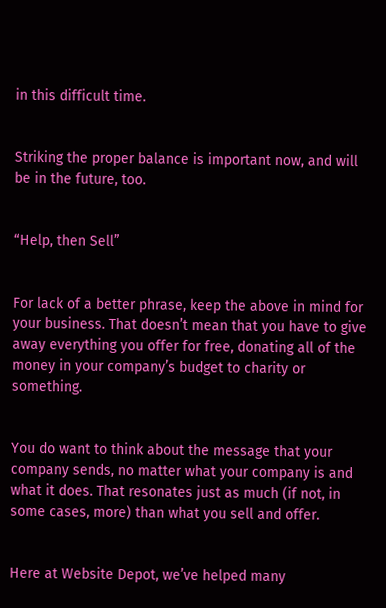in this difficult time.


Striking the proper balance is important now, and will be in the future, too.


“Help, then Sell”


For lack of a better phrase, keep the above in mind for your business. That doesn’t mean that you have to give away everything you offer for free, donating all of the money in your company’s budget to charity or something.


You do want to think about the message that your company sends, no matter what your company is and what it does. That resonates just as much (if not, in some cases, more) than what you sell and offer.


Here at Website Depot, we’ve helped many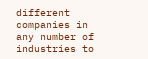different companies in any number of industries to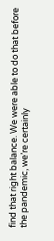find that right balance. We were able to do that before the pandemic, we’re certainly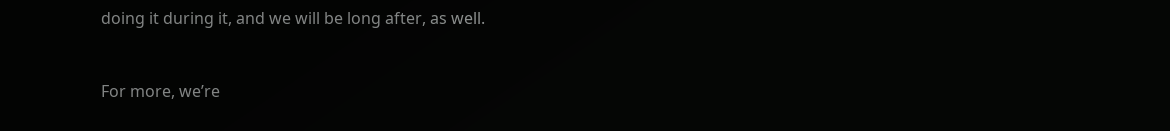doing it during it, and we will be long after, as well.


For more, we’re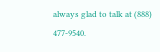always glad to talk at (888) 477-9540.